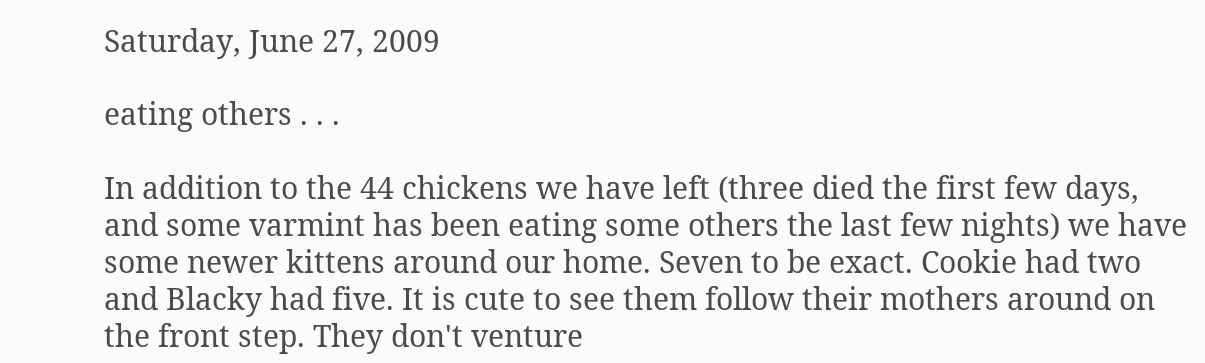Saturday, June 27, 2009

eating others . . .

In addition to the 44 chickens we have left (three died the first few days, and some varmint has been eating some others the last few nights) we have some newer kittens around our home. Seven to be exact. Cookie had two and Blacky had five. It is cute to see them follow their mothers around on the front step. They don't venture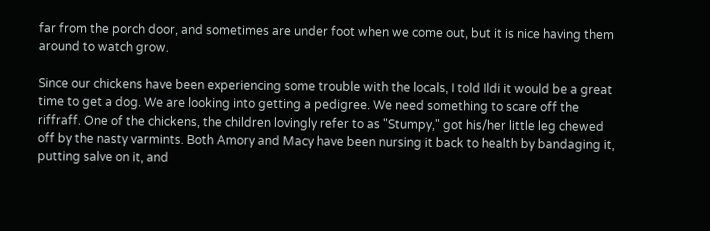far from the porch door, and sometimes are under foot when we come out, but it is nice having them around to watch grow.

Since our chickens have been experiencing some trouble with the locals, I told Ildi it would be a great time to get a dog. We are looking into getting a pedigree. We need something to scare off the riffraff. One of the chickens, the children lovingly refer to as "Stumpy," got his/her little leg chewed off by the nasty varmints. Both Amory and Macy have been nursing it back to health by bandaging it, putting salve on it, and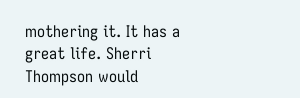mothering it. It has a great life. Sherri Thompson would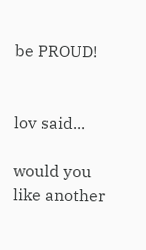be PROUD!


lov said...

would you like another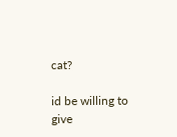cat?

id be willing to give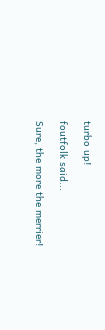turbo up!

foutfolk said...

Sure, the more the merrier!